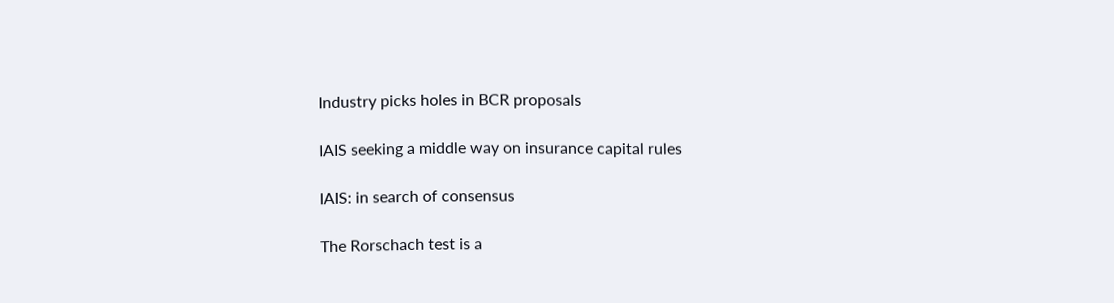Industry picks holes in BCR proposals

IAIS seeking a middle way on insurance capital rules

IAIS: in search of consensus

The Rorschach test is a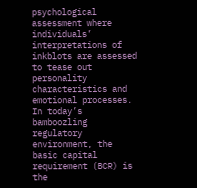psychological assessment where individuals’ interpretations of inkblots are assessed to tease out personality characteristics and emotional processes. In today’s bamboozling regulatory environment, the basic capital requirement (BCR) is the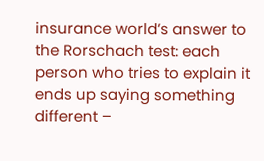insurance world’s answer to the Rorschach test: each person who tries to explain it ends up saying something different –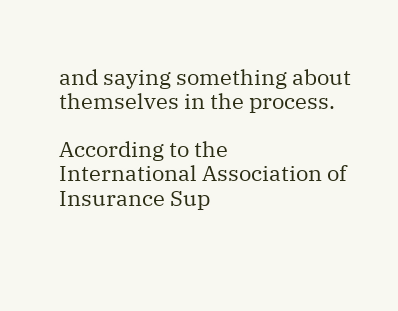and saying something about themselves in the process.

According to the International Association of Insurance Sup